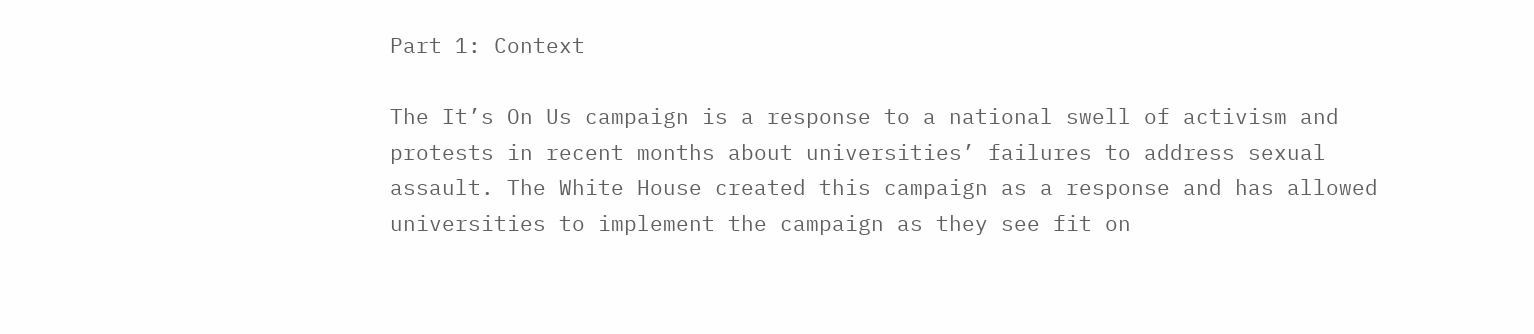Part 1: Context

The It’s On Us campaign is a response to a national swell of activism and protests in recent months about universities’ failures to address sexual assault. The White House created this campaign as a response and has allowed universities to implement the campaign as they see fit on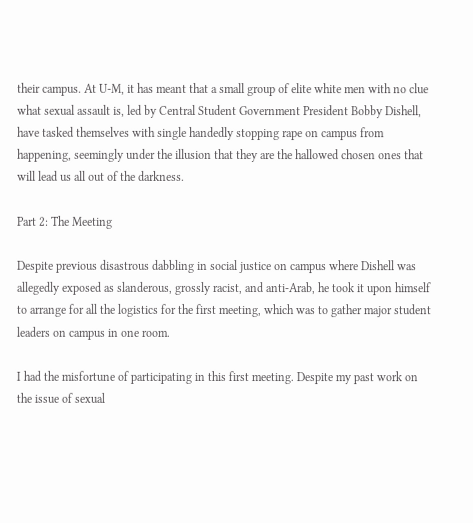their campus. At U-M, it has meant that a small group of elite white men with no clue what sexual assault is, led by Central Student Government President Bobby Dishell, have tasked themselves with single handedly stopping rape on campus from happening, seemingly under the illusion that they are the hallowed chosen ones that will lead us all out of the darkness.

Part 2: The Meeting

Despite previous disastrous dabbling in social justice on campus where Dishell was allegedly exposed as slanderous, grossly racist, and anti-Arab, he took it upon himself to arrange for all the logistics for the first meeting, which was to gather major student leaders on campus in one room.

I had the misfortune of participating in this first meeting. Despite my past work on the issue of sexual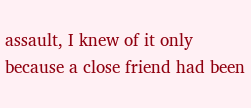assault, I knew of it only because a close friend had been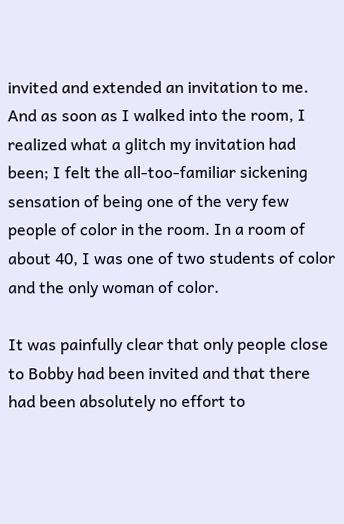invited and extended an invitation to me. And as soon as I walked into the room, I realized what a glitch my invitation had been; I felt the all-too-familiar sickening sensation of being one of the very few people of color in the room. In a room of about 40, I was one of two students of color and the only woman of color.

It was painfully clear that only people close to Bobby had been invited and that there had been absolutely no effort to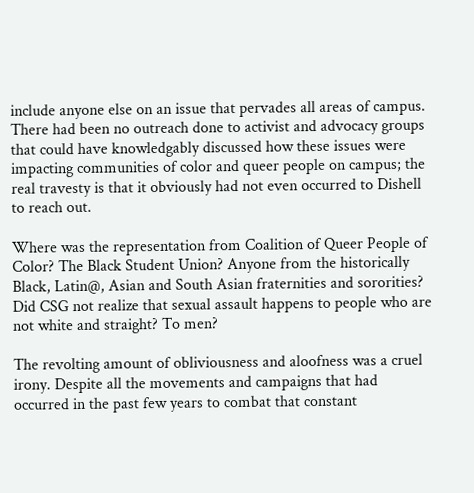include anyone else on an issue that pervades all areas of campus. There had been no outreach done to activist and advocacy groups that could have knowledgably discussed how these issues were impacting communities of color and queer people on campus; the real travesty is that it obviously had not even occurred to Dishell to reach out.

Where was the representation from Coalition of Queer People of Color? The Black Student Union? Anyone from the historically Black, Latin@, Asian and South Asian fraternities and sororities? Did CSG not realize that sexual assault happens to people who are not white and straight? To men?

The revolting amount of obliviousness and aloofness was a cruel irony. Despite all the movements and campaigns that had occurred in the past few years to combat that constant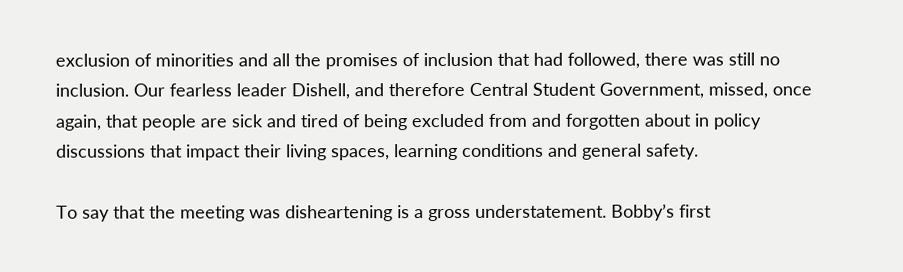exclusion of minorities and all the promises of inclusion that had followed, there was still no inclusion. Our fearless leader Dishell, and therefore Central Student Government, missed, once again, that people are sick and tired of being excluded from and forgotten about in policy discussions that impact their living spaces, learning conditions and general safety.

To say that the meeting was disheartening is a gross understatement. Bobby’s first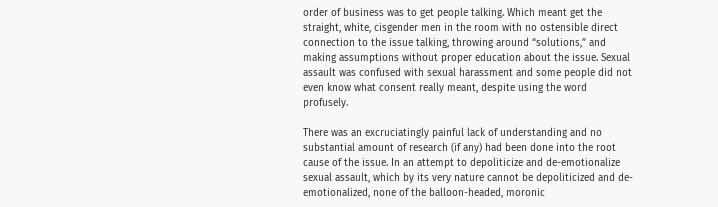order of business was to get people talking. Which meant get the straight, white, cisgender men in the room with no ostensible direct connection to the issue talking, throwing around “solutions,” and making assumptions without proper education about the issue. Sexual assault was confused with sexual harassment and some people did not even know what consent really meant, despite using the word profusely.

There was an excruciatingly painful lack of understanding and no substantial amount of research (if any) had been done into the root cause of the issue. In an attempt to depoliticize and de-emotionalize sexual assault, which by its very nature cannot be depoliticized and de-emotionalized, none of the balloon-headed, moronic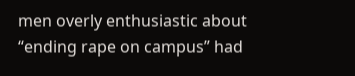men overly enthusiastic about “ending rape on campus” had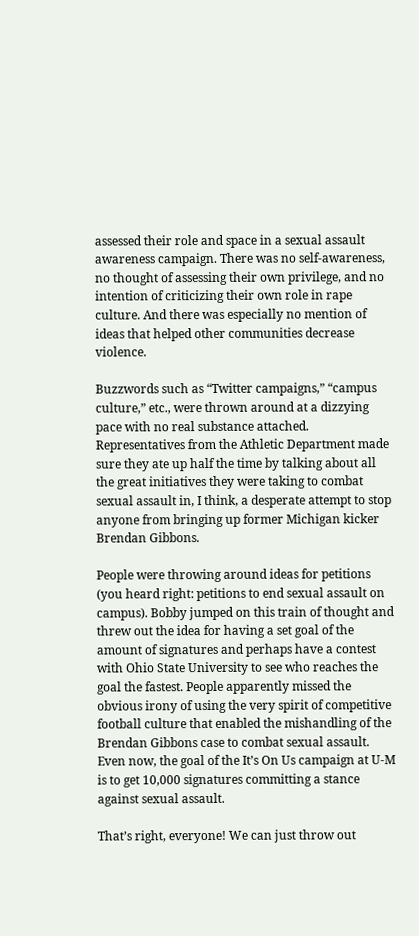assessed their role and space in a sexual assault awareness campaign. There was no self-awareness, no thought of assessing their own privilege, and no intention of criticizing their own role in rape culture. And there was especially no mention of ideas that helped other communities decrease violence.

Buzzwords such as “Twitter campaigns,” “campus culture,” etc., were thrown around at a dizzying pace with no real substance attached. Representatives from the Athletic Department made sure they ate up half the time by talking about all the great initiatives they were taking to combat sexual assault in, I think, a desperate attempt to stop anyone from bringing up former Michigan kicker Brendan Gibbons.

People were throwing around ideas for petitions (you heard right: petitions to end sexual assault on campus). Bobby jumped on this train of thought and threw out the idea for having a set goal of the amount of signatures and perhaps have a contest with Ohio State University to see who reaches the goal the fastest. People apparently missed the obvious irony of using the very spirit of competitive football culture that enabled the mishandling of the Brendan Gibbons case to combat sexual assault. Even now, the goal of the It’s On Us campaign at U-M is to get 10,000 signatures committing a stance against sexual assault.

That’s right, everyone! We can just throw out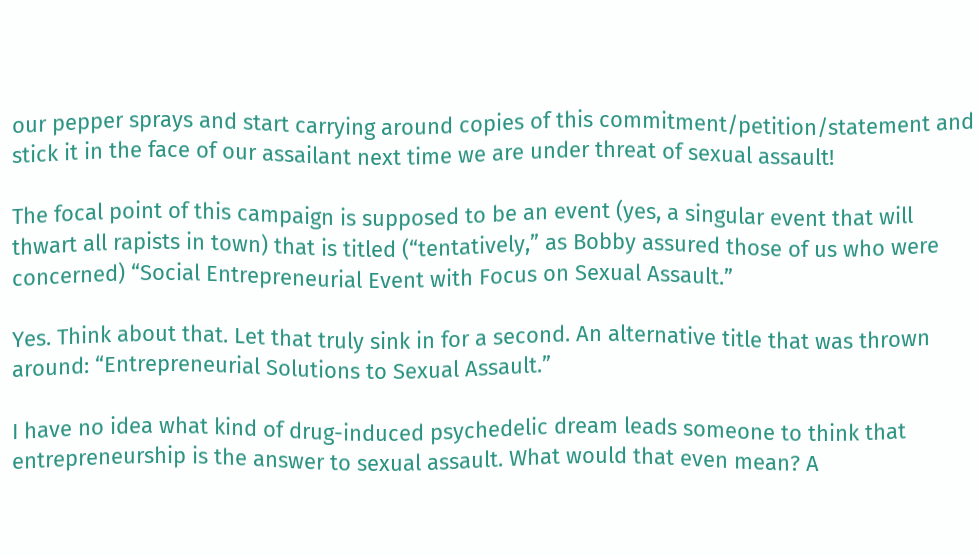our pepper sprays and start carrying around copies of this commitment/petition/statement and stick it in the face of our assailant next time we are under threat of sexual assault!

The focal point of this campaign is supposed to be an event (yes, a singular event that will thwart all rapists in town) that is titled (“tentatively,” as Bobby assured those of us who were concerned) “Social Entrepreneurial Event with Focus on Sexual Assault.”

Yes. Think about that. Let that truly sink in for a second. An alternative title that was thrown around: “Entrepreneurial Solutions to Sexual Assault.”

I have no idea what kind of drug-induced psychedelic dream leads someone to think that entrepreneurship is the answer to sexual assault. What would that even mean? A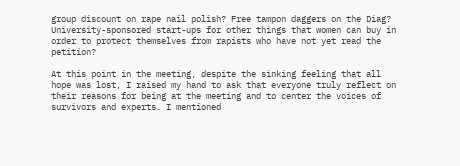group discount on rape nail polish? Free tampon daggers on the Diag? University-sponsored start-ups for other things that women can buy in order to protect themselves from rapists who have not yet read the petition?

At this point in the meeting, despite the sinking feeling that all hope was lost, I raised my hand to ask that everyone truly reflect on their reasons for being at the meeting and to center the voices of survivors and experts. I mentioned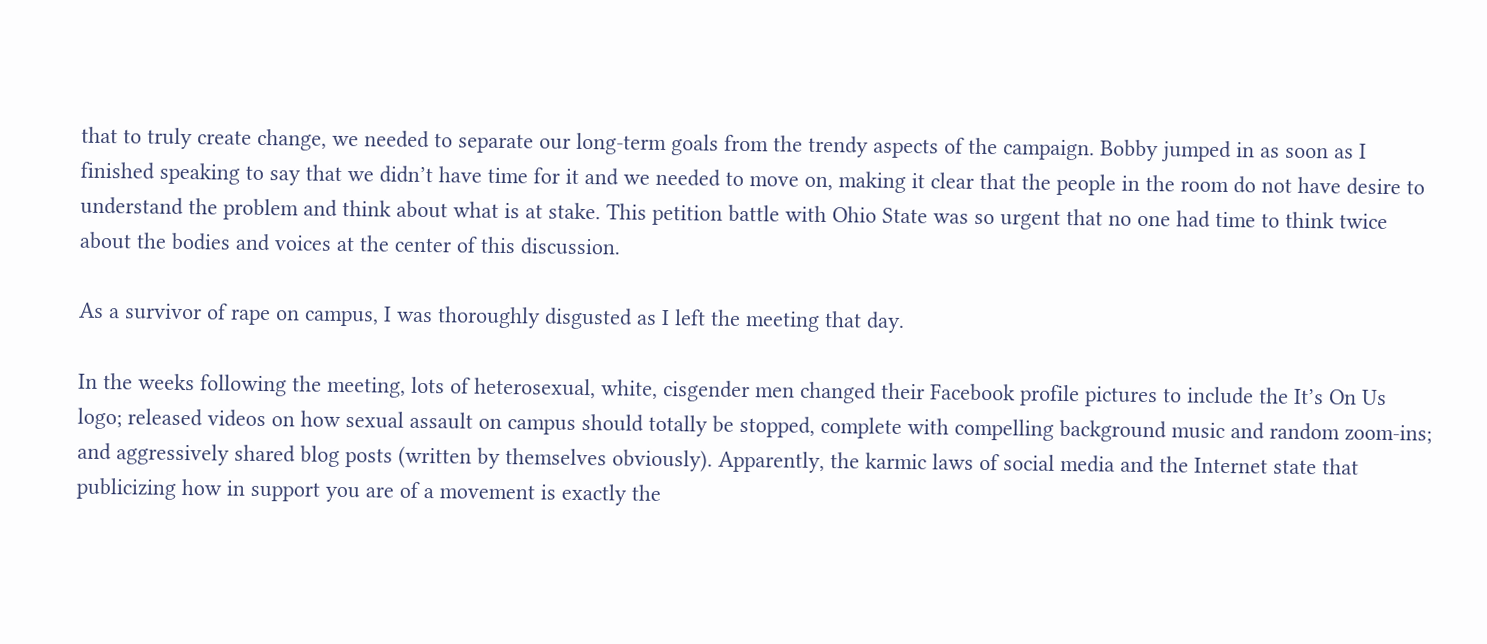that to truly create change, we needed to separate our long-term goals from the trendy aspects of the campaign. Bobby jumped in as soon as I finished speaking to say that we didn’t have time for it and we needed to move on, making it clear that the people in the room do not have desire to understand the problem and think about what is at stake. This petition battle with Ohio State was so urgent that no one had time to think twice about the bodies and voices at the center of this discussion.

As a survivor of rape on campus, I was thoroughly disgusted as I left the meeting that day.

In the weeks following the meeting, lots of heterosexual, white, cisgender men changed their Facebook profile pictures to include the It’s On Us logo; released videos on how sexual assault on campus should totally be stopped, complete with compelling background music and random zoom-ins; and aggressively shared blog posts (written by themselves obviously). Apparently, the karmic laws of social media and the Internet state that publicizing how in support you are of a movement is exactly the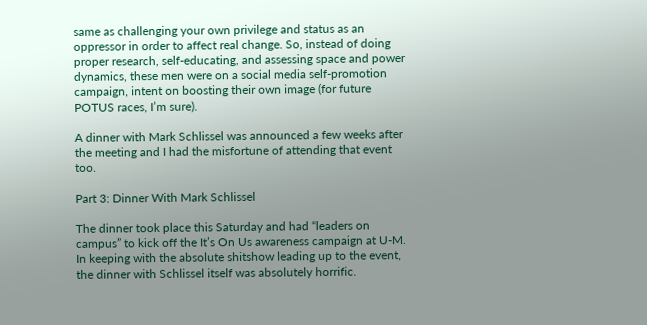same as challenging your own privilege and status as an oppressor in order to affect real change. So, instead of doing proper research, self-educating, and assessing space and power dynamics, these men were on a social media self-promotion campaign, intent on boosting their own image (for future POTUS races, I’m sure).

A dinner with Mark Schlissel was announced a few weeks after the meeting and I had the misfortune of attending that event too.

Part 3: Dinner With Mark Schlissel

The dinner took place this Saturday and had “leaders on campus” to kick off the It’s On Us awareness campaign at U-M. In keeping with the absolute shitshow leading up to the event, the dinner with Schlissel itself was absolutely horrific.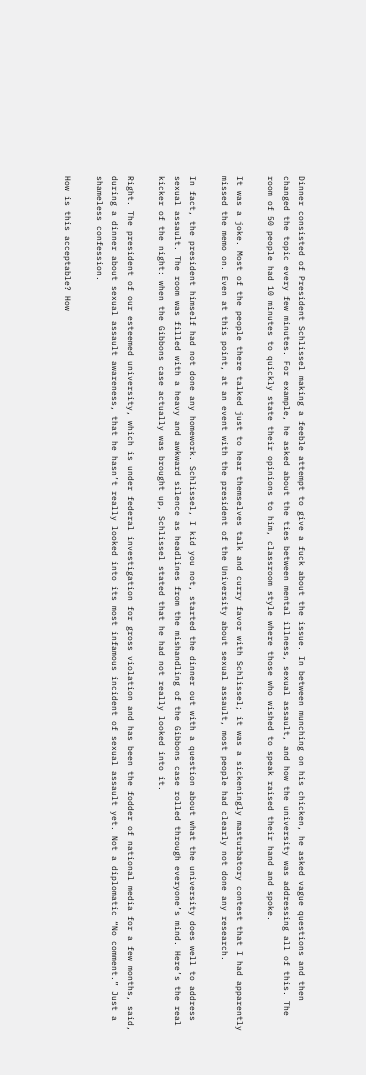Dinner consisted of President Schlissel making a feeble attempt to give a fuck about the issue. In between munching on his chicken, he asked vague questions and then changed the topic every few minutes. For example, he asked about the ties between mental illness, sexual assault, and how the university was addressing all of this. The room of 50 people had 10 minutes to quickly state their opinions to him, classroom style where those who wished to speak raised their hand and spoke.

It was a joke. Most of the people there talked just to hear themselves talk and curry favor with Schlissel; it was a sickeningly masturbatory contest that I had apparently missed the memo on. Even at this point, at an event with the president of the University about sexual assault, most people had clearly not done any research.

In fact, the president himself had not done any homework. Schlissel, I kid you not, started the dinner out with a question about what the university does well to address sexual assault. The room was filled with a heavy and awkward silence as headlines from the mishandling of the Gibbons case rolled through everyone’s mind. Here’s the real kicker of the night: when the Gibbons case actually was brought up, Schlissel stated that he had not really looked into it.

Right. The president of our esteemed university, which is under federal investigation for gross violation and has been the fodder of national media for a few months, said, during a dinner about sexual assault awareness, that he hasn’t really looked into its most infamous incident of sexual assault yet. Not a diplomatic “No comment.” Just a shameless confession.

How is this acceptable? How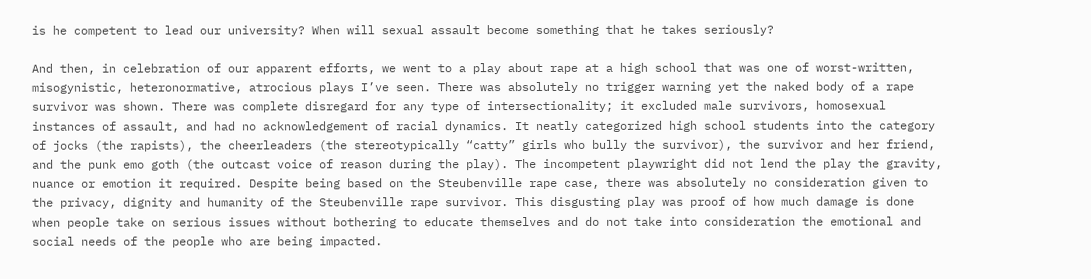is he competent to lead our university? When will sexual assault become something that he takes seriously?

And then, in celebration of our apparent efforts, we went to a play about rape at a high school that was one of worst-written, misogynistic, heteronormative, atrocious plays I’ve seen. There was absolutely no trigger warning yet the naked body of a rape survivor was shown. There was complete disregard for any type of intersectionality; it excluded male survivors, homosexual instances of assault, and had no acknowledgement of racial dynamics. It neatly categorized high school students into the category of jocks (the rapists), the cheerleaders (the stereotypically “catty” girls who bully the survivor), the survivor and her friend, and the punk emo goth (the outcast voice of reason during the play). The incompetent playwright did not lend the play the gravity, nuance or emotion it required. Despite being based on the Steubenville rape case, there was absolutely no consideration given to the privacy, dignity and humanity of the Steubenville rape survivor. This disgusting play was proof of how much damage is done when people take on serious issues without bothering to educate themselves and do not take into consideration the emotional and social needs of the people who are being impacted.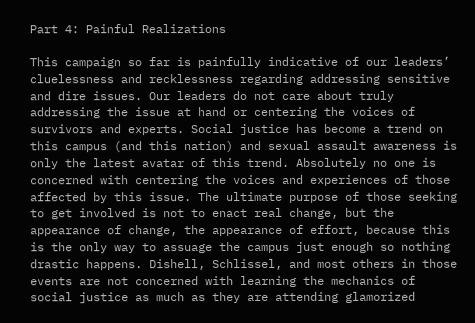Part 4: Painful Realizations

This campaign so far is painfully indicative of our leaders’ cluelessness and recklessness regarding addressing sensitive and dire issues. Our leaders do not care about truly addressing the issue at hand or centering the voices of survivors and experts. Social justice has become a trend on this campus (and this nation) and sexual assault awareness is only the latest avatar of this trend. Absolutely no one is concerned with centering the voices and experiences of those affected by this issue. The ultimate purpose of those seeking to get involved is not to enact real change, but the appearance of change, the appearance of effort, because this is the only way to assuage the campus just enough so nothing drastic happens. Dishell, Schlissel, and most others in those events are not concerned with learning the mechanics of social justice as much as they are attending glamorized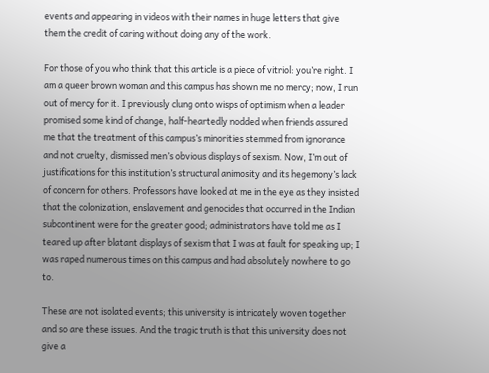events and appearing in videos with their names in huge letters that give them the credit of caring without doing any of the work.

For those of you who think that this article is a piece of vitriol: you’re right. I am a queer brown woman and this campus has shown me no mercy; now, I run out of mercy for it. I previously clung onto wisps of optimism when a leader promised some kind of change, half-heartedly nodded when friends assured me that the treatment of this campus’s minorities stemmed from ignorance and not cruelty, dismissed men’s obvious displays of sexism. Now, I’m out of justifications for this institution’s structural animosity and its hegemony’s lack of concern for others. Professors have looked at me in the eye as they insisted that the colonization, enslavement and genocides that occurred in the Indian subcontinent were for the greater good; administrators have told me as I teared up after blatant displays of sexism that I was at fault for speaking up; I was raped numerous times on this campus and had absolutely nowhere to go to.

These are not isolated events; this university is intricately woven together and so are these issues. And the tragic truth is that this university does not give a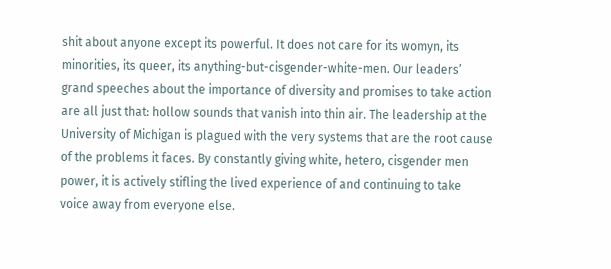shit about anyone except its powerful. It does not care for its womyn, its minorities, its queer, its anything-but-cisgender-white-men. Our leaders’ grand speeches about the importance of diversity and promises to take action are all just that: hollow sounds that vanish into thin air. The leadership at the University of Michigan is plagued with the very systems that are the root cause of the problems it faces. By constantly giving white, hetero, cisgender men power, it is actively stifling the lived experience of and continuing to take voice away from everyone else.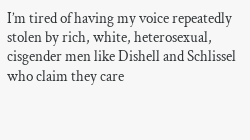I’m tired of having my voice repeatedly stolen by rich, white, heterosexual, cisgender men like Dishell and Schlissel who claim they care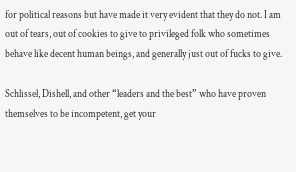for political reasons but have made it very evident that they do not. I am out of tears, out of cookies to give to privileged folk who sometimes behave like decent human beings, and generally just out of fucks to give.

Schlissel, Dishell, and other “leaders and the best” who have proven themselves to be incompetent, get your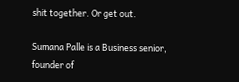shit together. Or get out.

Sumana Palle is a Business senior, founder of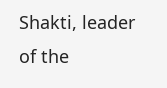Shakti, leader of the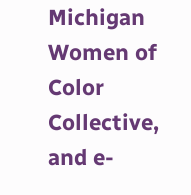Michigan Women of Color Collective, and e-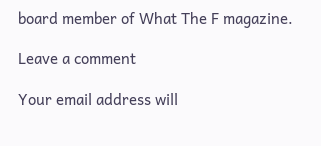board member of What The F magazine.

Leave a comment

Your email address will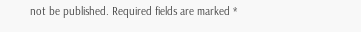not be published. Required fields are marked *